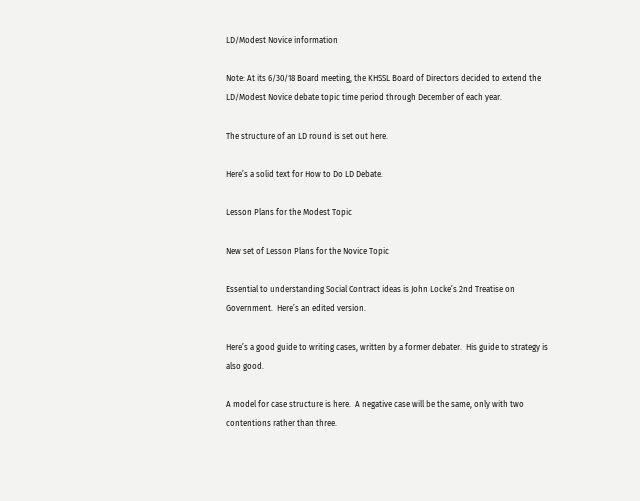LD/Modest Novice information

Note: At its 6/30/18 Board meeting, the KHSSL Board of Directors decided to extend the LD/Modest Novice debate topic time period through December of each year.

The structure of an LD round is set out here.

Here’s a solid text for How to Do LD Debate.

Lesson Plans for the Modest Topic

New set of Lesson Plans for the Novice Topic

Essential to understanding Social Contract ideas is John Locke’s 2nd Treatise on Government.  Here’s an edited version.

Here’s a good guide to writing cases, written by a former debater.  His guide to strategy is also good.

A model for case structure is here.  A negative case will be the same, only with two contentions rather than three.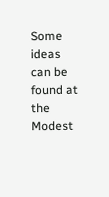Some ideas can be found at the Modest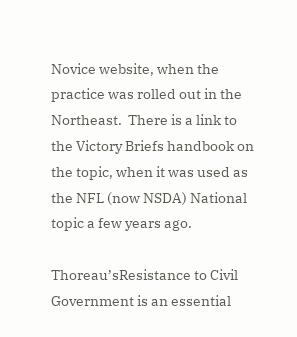Novice website, when the practice was rolled out in the Northeast.  There is a link to the Victory Briefs handbook on the topic, when it was used as the NFL (now NSDA) National topic a few years ago.

Thoreau’sResistance to Civil Government is an essential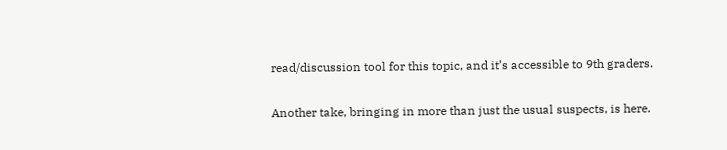read/discussion tool for this topic, and it’s accessible to 9th graders.

Another take, bringing in more than just the usual suspects, is here.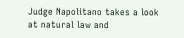Judge Napolitano takes a look at natural law and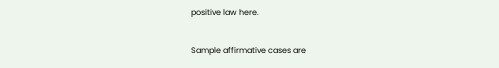positive law here.

Sample affirmative cases are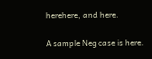herehere, and here.

A sample Neg case is here.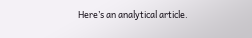Here’s an analytical article.